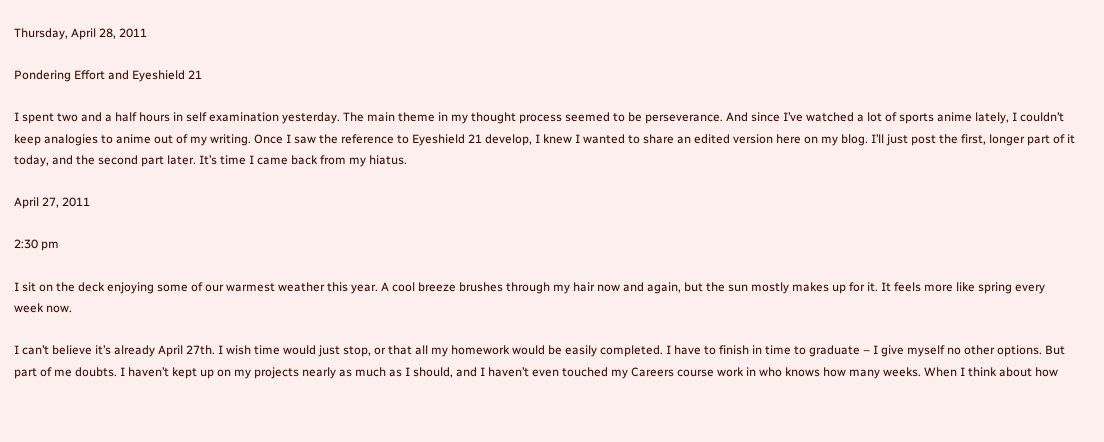Thursday, April 28, 2011

Pondering Effort and Eyeshield 21

I spent two and a half hours in self examination yesterday. The main theme in my thought process seemed to be perseverance. And since I’ve watched a lot of sports anime lately, I couldn’t keep analogies to anime out of my writing. Once I saw the reference to Eyeshield 21 develop, I knew I wanted to share an edited version here on my blog. I’ll just post the first, longer part of it today, and the second part later. It’s time I came back from my hiatus.

April 27, 2011

2:30 pm

I sit on the deck enjoying some of our warmest weather this year. A cool breeze brushes through my hair now and again, but the sun mostly makes up for it. It feels more like spring every week now.

I can’t believe it’s already April 27th. I wish time would just stop, or that all my homework would be easily completed. I have to finish in time to graduate – I give myself no other options. But part of me doubts. I haven’t kept up on my projects nearly as much as I should, and I haven’t even touched my Careers course work in who knows how many weeks. When I think about how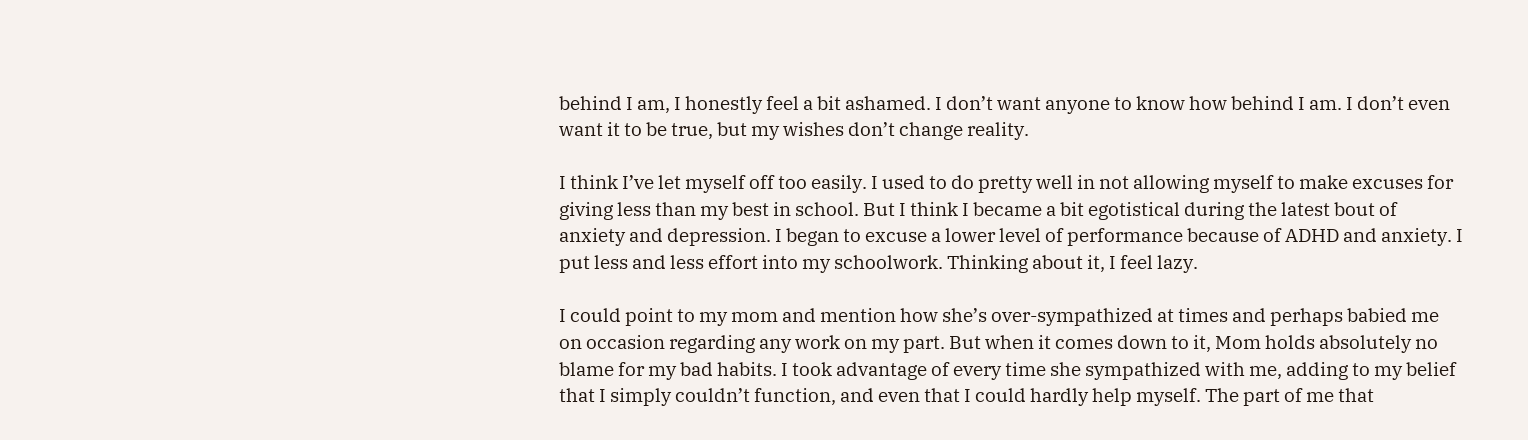behind I am, I honestly feel a bit ashamed. I don’t want anyone to know how behind I am. I don’t even want it to be true, but my wishes don’t change reality.

I think I’ve let myself off too easily. I used to do pretty well in not allowing myself to make excuses for giving less than my best in school. But I think I became a bit egotistical during the latest bout of anxiety and depression. I began to excuse a lower level of performance because of ADHD and anxiety. I put less and less effort into my schoolwork. Thinking about it, I feel lazy.

I could point to my mom and mention how she’s over-sympathized at times and perhaps babied me on occasion regarding any work on my part. But when it comes down to it, Mom holds absolutely no blame for my bad habits. I took advantage of every time she sympathized with me, adding to my belief that I simply couldn’t function, and even that I could hardly help myself. The part of me that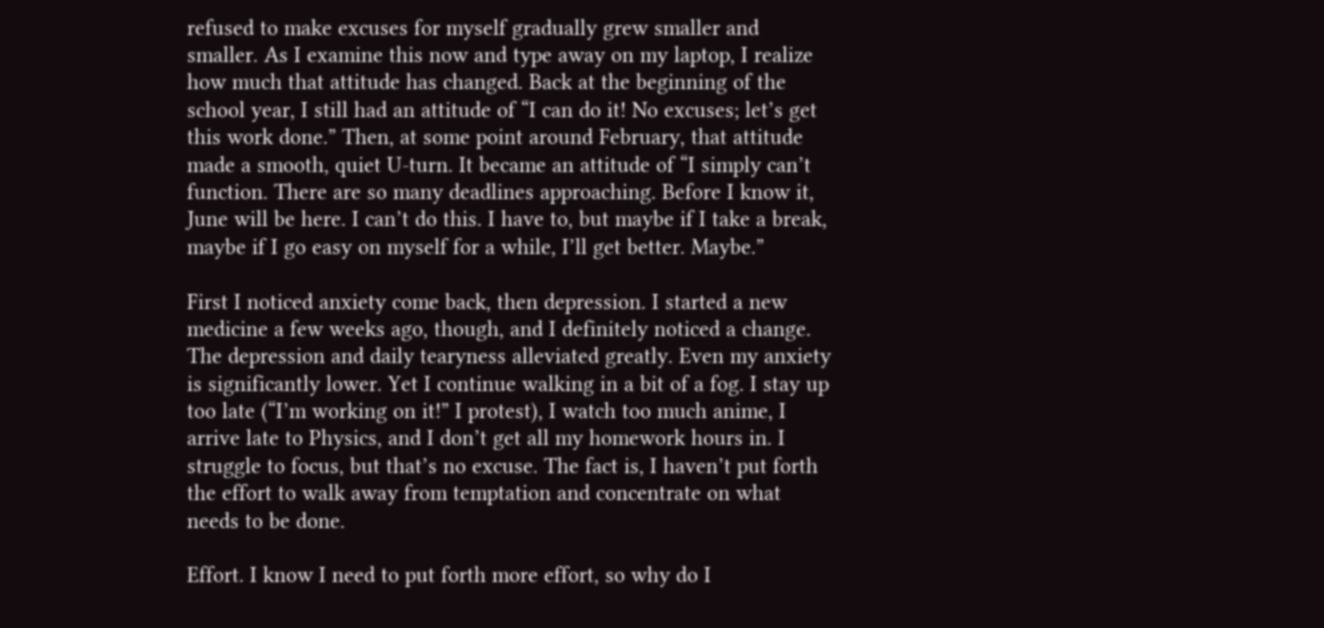refused to make excuses for myself gradually grew smaller and smaller. As I examine this now and type away on my laptop, I realize how much that attitude has changed. Back at the beginning of the school year, I still had an attitude of “I can do it! No excuses; let’s get this work done.” Then, at some point around February, that attitude made a smooth, quiet U-turn. It became an attitude of “I simply can’t function. There are so many deadlines approaching. Before I know it, June will be here. I can’t do this. I have to, but maybe if I take a break, maybe if I go easy on myself for a while, I’ll get better. Maybe.”

First I noticed anxiety come back, then depression. I started a new medicine a few weeks ago, though, and I definitely noticed a change. The depression and daily tearyness alleviated greatly. Even my anxiety is significantly lower. Yet I continue walking in a bit of a fog. I stay up too late (“I’m working on it!” I protest), I watch too much anime, I arrive late to Physics, and I don’t get all my homework hours in. I struggle to focus, but that’s no excuse. The fact is, I haven’t put forth the effort to walk away from temptation and concentrate on what needs to be done.

Effort. I know I need to put forth more effort, so why do I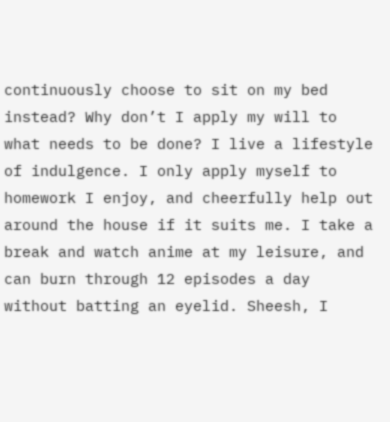continuously choose to sit on my bed instead? Why don’t I apply my will to what needs to be done? I live a lifestyle of indulgence. I only apply myself to homework I enjoy, and cheerfully help out around the house if it suits me. I take a break and watch anime at my leisure, and can burn through 12 episodes a day without batting an eyelid. Sheesh, I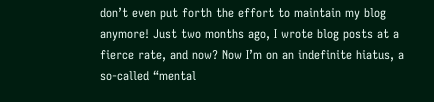don’t even put forth the effort to maintain my blog anymore! Just two months ago, I wrote blog posts at a fierce rate, and now? Now I’m on an indefinite hiatus, a so-called “mental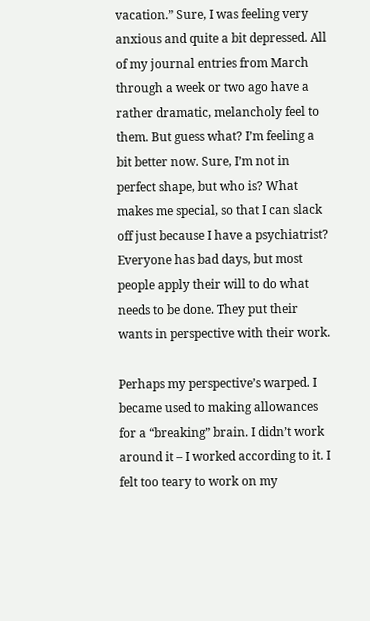vacation.” Sure, I was feeling very anxious and quite a bit depressed. All of my journal entries from March through a week or two ago have a rather dramatic, melancholy feel to them. But guess what? I’m feeling a bit better now. Sure, I’m not in perfect shape, but who is? What makes me special, so that I can slack off just because I have a psychiatrist? Everyone has bad days, but most people apply their will to do what needs to be done. They put their wants in perspective with their work.

Perhaps my perspective’s warped. I became used to making allowances for a “breaking” brain. I didn’t work around it – I worked according to it. I felt too teary to work on my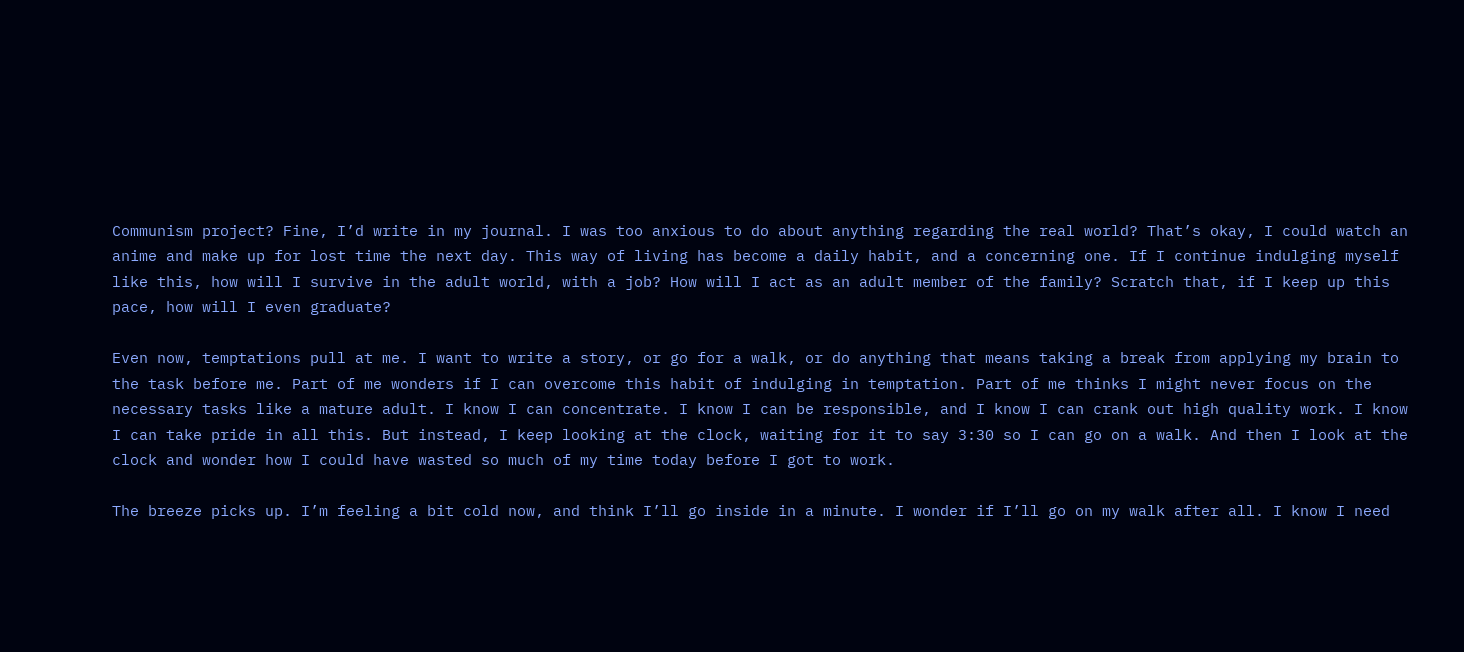Communism project? Fine, I’d write in my journal. I was too anxious to do about anything regarding the real world? That’s okay, I could watch an anime and make up for lost time the next day. This way of living has become a daily habit, and a concerning one. If I continue indulging myself like this, how will I survive in the adult world, with a job? How will I act as an adult member of the family? Scratch that, if I keep up this pace, how will I even graduate?

Even now, temptations pull at me. I want to write a story, or go for a walk, or do anything that means taking a break from applying my brain to the task before me. Part of me wonders if I can overcome this habit of indulging in temptation. Part of me thinks I might never focus on the necessary tasks like a mature adult. I know I can concentrate. I know I can be responsible, and I know I can crank out high quality work. I know I can take pride in all this. But instead, I keep looking at the clock, waiting for it to say 3:30 so I can go on a walk. And then I look at the clock and wonder how I could have wasted so much of my time today before I got to work.

The breeze picks up. I’m feeling a bit cold now, and think I’ll go inside in a minute. I wonder if I’ll go on my walk after all. I know I need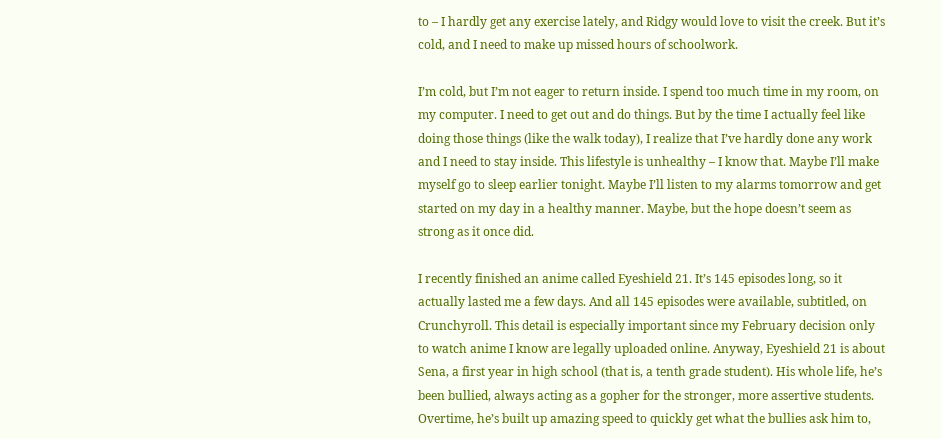to – I hardly get any exercise lately, and Ridgy would love to visit the creek. But it’s cold, and I need to make up missed hours of schoolwork.

I’m cold, but I’m not eager to return inside. I spend too much time in my room, on my computer. I need to get out and do things. But by the time I actually feel like doing those things (like the walk today), I realize that I’ve hardly done any work and I need to stay inside. This lifestyle is unhealthy – I know that. Maybe I’ll make myself go to sleep earlier tonight. Maybe I’ll listen to my alarms tomorrow and get started on my day in a healthy manner. Maybe, but the hope doesn’t seem as strong as it once did.

I recently finished an anime called Eyeshield 21. It’s 145 episodes long, so it actually lasted me a few days. And all 145 episodes were available, subtitled, on Crunchyroll. This detail is especially important since my February decision only to watch anime I know are legally uploaded online. Anyway, Eyeshield 21 is about Sena, a first year in high school (that is, a tenth grade student). His whole life, he’s been bullied, always acting as a gopher for the stronger, more assertive students. Overtime, he’s built up amazing speed to quickly get what the bullies ask him to,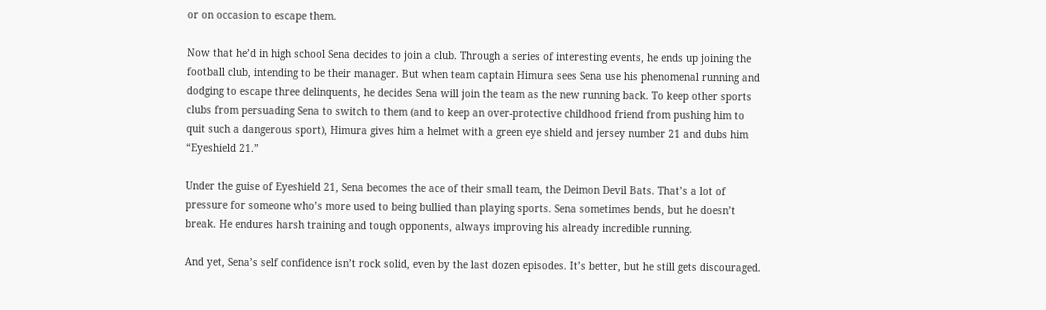or on occasion to escape them.

Now that he’d in high school Sena decides to join a club. Through a series of interesting events, he ends up joining the football club, intending to be their manager. But when team captain Himura sees Sena use his phenomenal running and dodging to escape three delinquents, he decides Sena will join the team as the new running back. To keep other sports clubs from persuading Sena to switch to them (and to keep an over-protective childhood friend from pushing him to quit such a dangerous sport), Himura gives him a helmet with a green eye shield and jersey number 21 and dubs him “Eyeshield 21.”

Under the guise of Eyeshield 21, Sena becomes the ace of their small team, the Deimon Devil Bats. That’s a lot of pressure for someone who’s more used to being bullied than playing sports. Sena sometimes bends, but he doesn’t break. He endures harsh training and tough opponents, always improving his already incredible running.

And yet, Sena’s self confidence isn’t rock solid, even by the last dozen episodes. It’s better, but he still gets discouraged.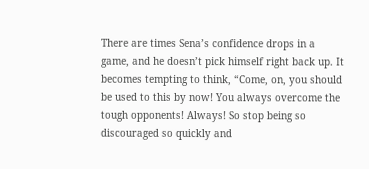There are times Sena’s confidence drops in a game, and he doesn’t pick himself right back up. It becomes tempting to think, “Come, on, you should be used to this by now! You always overcome the tough opponents! Always! So stop being so discouraged so quickly and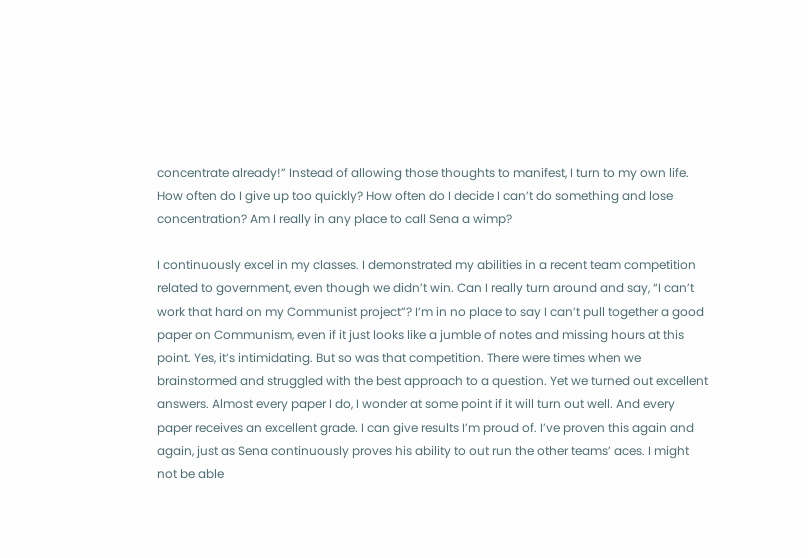concentrate already!” Instead of allowing those thoughts to manifest, I turn to my own life. How often do I give up too quickly? How often do I decide I can’t do something and lose concentration? Am I really in any place to call Sena a wimp?

I continuously excel in my classes. I demonstrated my abilities in a recent team competition related to government, even though we didn’t win. Can I really turn around and say, “I can’t work that hard on my Communist project”? I’m in no place to say I can’t pull together a good paper on Communism, even if it just looks like a jumble of notes and missing hours at this point. Yes, it’s intimidating. But so was that competition. There were times when we brainstormed and struggled with the best approach to a question. Yet we turned out excellent answers. Almost every paper I do, I wonder at some point if it will turn out well. And every paper receives an excellent grade. I can give results I’m proud of. I’ve proven this again and again, just as Sena continuously proves his ability to out run the other teams’ aces. I might not be able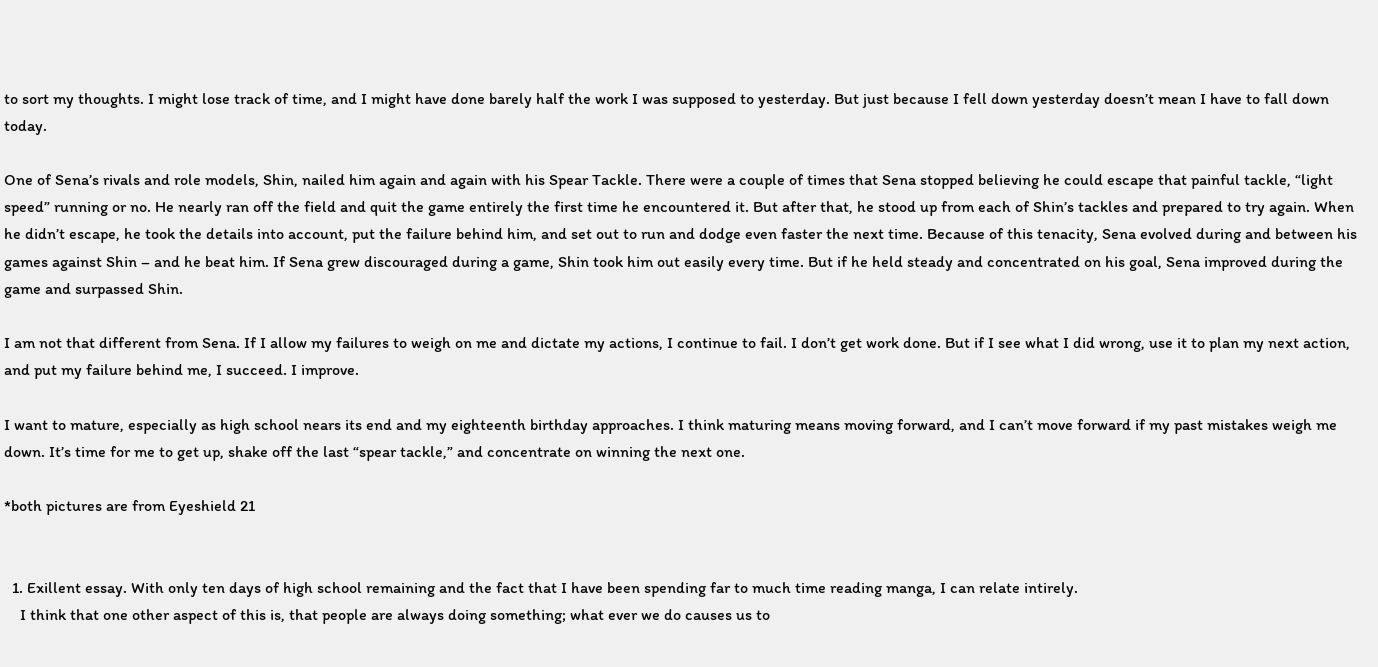to sort my thoughts. I might lose track of time, and I might have done barely half the work I was supposed to yesterday. But just because I fell down yesterday doesn’t mean I have to fall down today.

One of Sena’s rivals and role models, Shin, nailed him again and again with his Spear Tackle. There were a couple of times that Sena stopped believing he could escape that painful tackle, “light speed” running or no. He nearly ran off the field and quit the game entirely the first time he encountered it. But after that, he stood up from each of Shin’s tackles and prepared to try again. When he didn’t escape, he took the details into account, put the failure behind him, and set out to run and dodge even faster the next time. Because of this tenacity, Sena evolved during and between his games against Shin – and he beat him. If Sena grew discouraged during a game, Shin took him out easily every time. But if he held steady and concentrated on his goal, Sena improved during the game and surpassed Shin.

I am not that different from Sena. If I allow my failures to weigh on me and dictate my actions, I continue to fail. I don’t get work done. But if I see what I did wrong, use it to plan my next action, and put my failure behind me, I succeed. I improve.

I want to mature, especially as high school nears its end and my eighteenth birthday approaches. I think maturing means moving forward, and I can’t move forward if my past mistakes weigh me down. It’s time for me to get up, shake off the last “spear tackle,” and concentrate on winning the next one.

*both pictures are from Eyeshield 21


  1. Exillent essay. With only ten days of high school remaining and the fact that I have been spending far to much time reading manga, I can relate intirely.
    I think that one other aspect of this is, that people are always doing something; what ever we do causes us to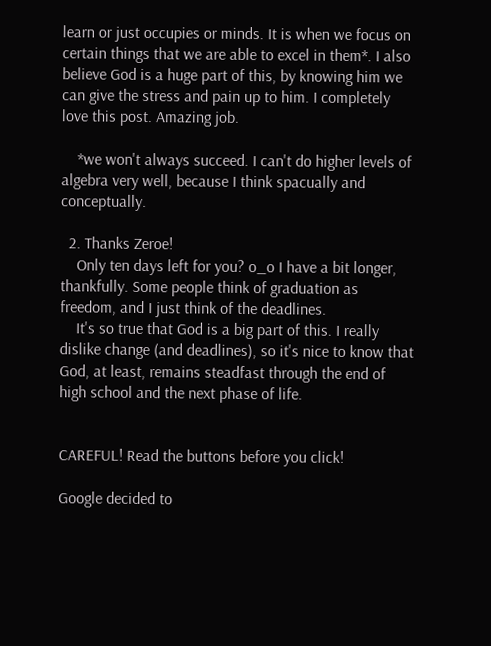learn or just occupies or minds. It is when we focus on certain things that we are able to excel in them*. I also believe God is a huge part of this, by knowing him we can give the stress and pain up to him. I completely love this post. Amazing job.

    *we won't always succeed. I can't do higher levels of algebra very well, because I think spacually and conceptually.

  2. Thanks Zeroe!
    Only ten days left for you? o_o I have a bit longer, thankfully. Some people think of graduation as freedom, and I just think of the deadlines.
    It's so true that God is a big part of this. I really dislike change (and deadlines), so it's nice to know that God, at least, remains steadfast through the end of high school and the next phase of life.


CAREFUL! Read the buttons before you click!

Google decided to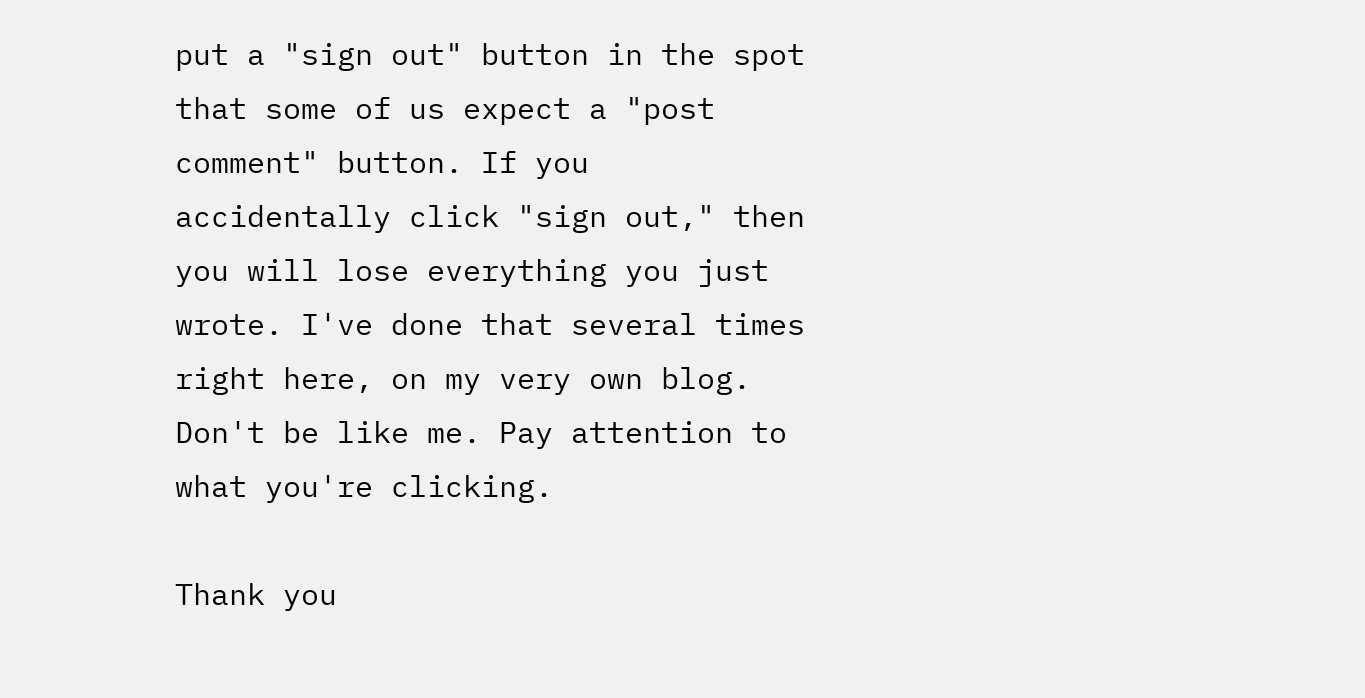put a "sign out" button in the spot that some of us expect a "post comment" button. If you accidentally click "sign out," then you will lose everything you just wrote. I've done that several times right here, on my very own blog. Don't be like me. Pay attention to what you're clicking.

Thank you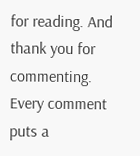for reading. And thank you for commenting. Every comment puts a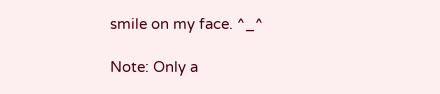smile on my face. ^_^

Note: Only a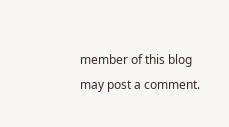member of this blog may post a comment.